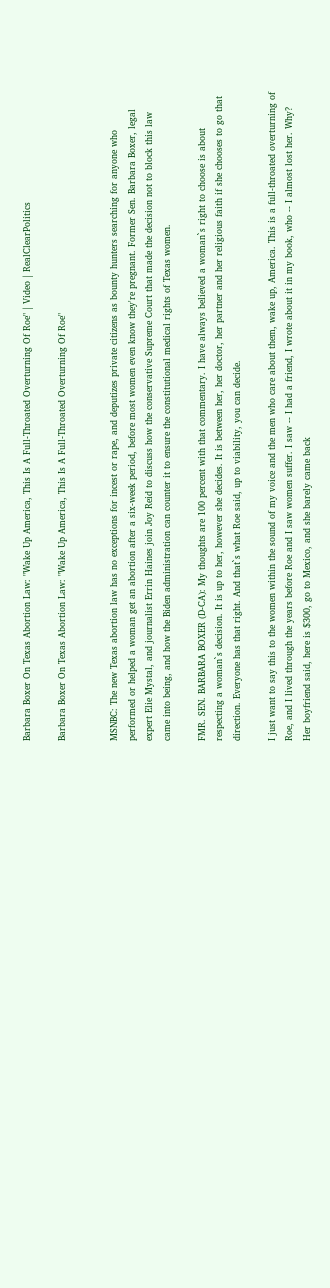Barbara Boxer On Texas Abortion Law: "Wake Up America, This Is A Full-Throated Overturning Of Roe" | Video | RealClearPolitics

Barbara Boxer On Texas Abortion Law: "Wake Up America, This Is A Full-Throated Overturning Of Roe"


MSNBC: The new Texas abortion law has no exceptions for incest or rape, and deputizes private citizens as bounty hunters searching for anyone who performed or helped a woman get an abortion after a six-week period, before most women even know they're pregnant. Former Sen. Barbara Boxer, legal expert Elie Mystal, and journalist Errin Haines join Joy Reid to discuss how the conservative Supreme Court that made the decision not to block this law came into being, and how the Biden administration can counter it to ensure the constitutional medical rights of Texas women.

FMR. SEN. BARBARA BOXER (D-CA): My thoughts are 100 percent with that commentary. I have always believed a woman`s right to choose is about respecting a woman`s decision. It is up to her, however she decides. It is between her, her doctor, her partner and her religious faith if she chooses to go that direction. Everyone has that right. And that`s what Roe said, up to viability, you can decide.

I just want to say this to the women within the sound of my voice and the men who care about them, wake up, America. This is a full-throated overturning of Roe, and I lived through the years before Roe and I saw women suffer. I saw -- I had a friend, I wrote about it in my book, who -- I almost lost her. Why? Her boyfriend said, here is $300, go to Mexico, and she barely came back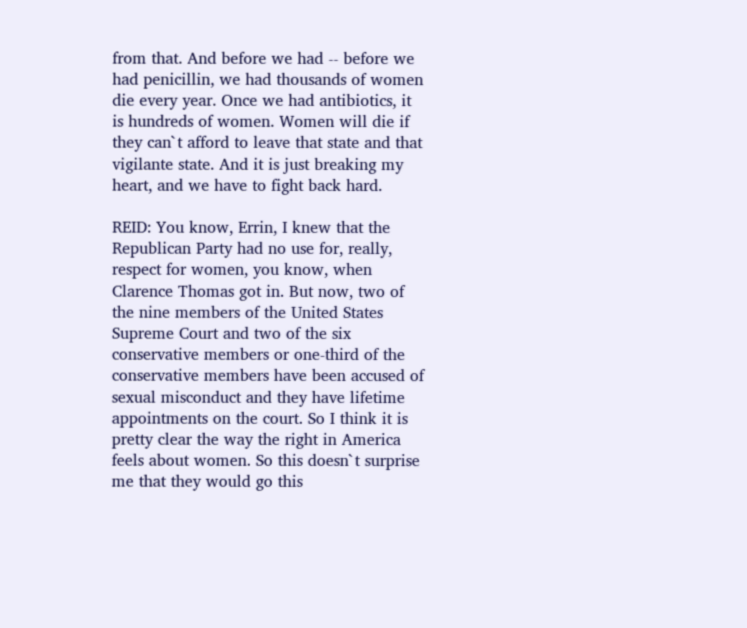from that. And before we had -- before we had penicillin, we had thousands of women die every year. Once we had antibiotics, it is hundreds of women. Women will die if they can`t afford to leave that state and that vigilante state. And it is just breaking my heart, and we have to fight back hard.

REID: You know, Errin, I knew that the Republican Party had no use for, really, respect for women, you know, when Clarence Thomas got in. But now, two of the nine members of the United States Supreme Court and two of the six conservative members or one-third of the conservative members have been accused of sexual misconduct and they have lifetime appointments on the court. So I think it is pretty clear the way the right in America feels about women. So this doesn`t surprise me that they would go this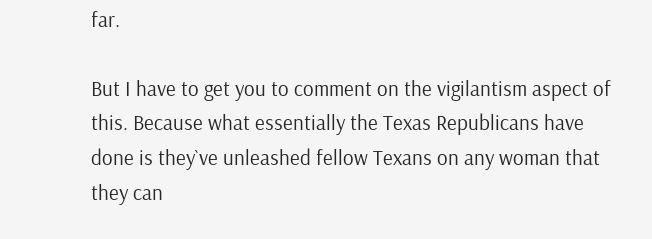far.

But I have to get you to comment on the vigilantism aspect of this. Because what essentially the Texas Republicans have done is they`ve unleashed fellow Texans on any woman that they can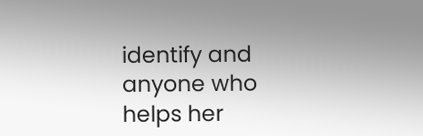identify and anyone who helps her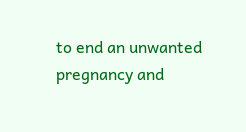to end an unwanted pregnancy and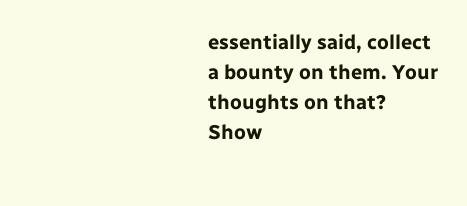essentially said, collect a bounty on them. Your thoughts on that?
Show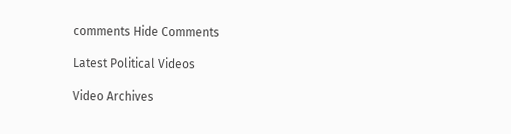comments Hide Comments

Latest Political Videos

Video Archives